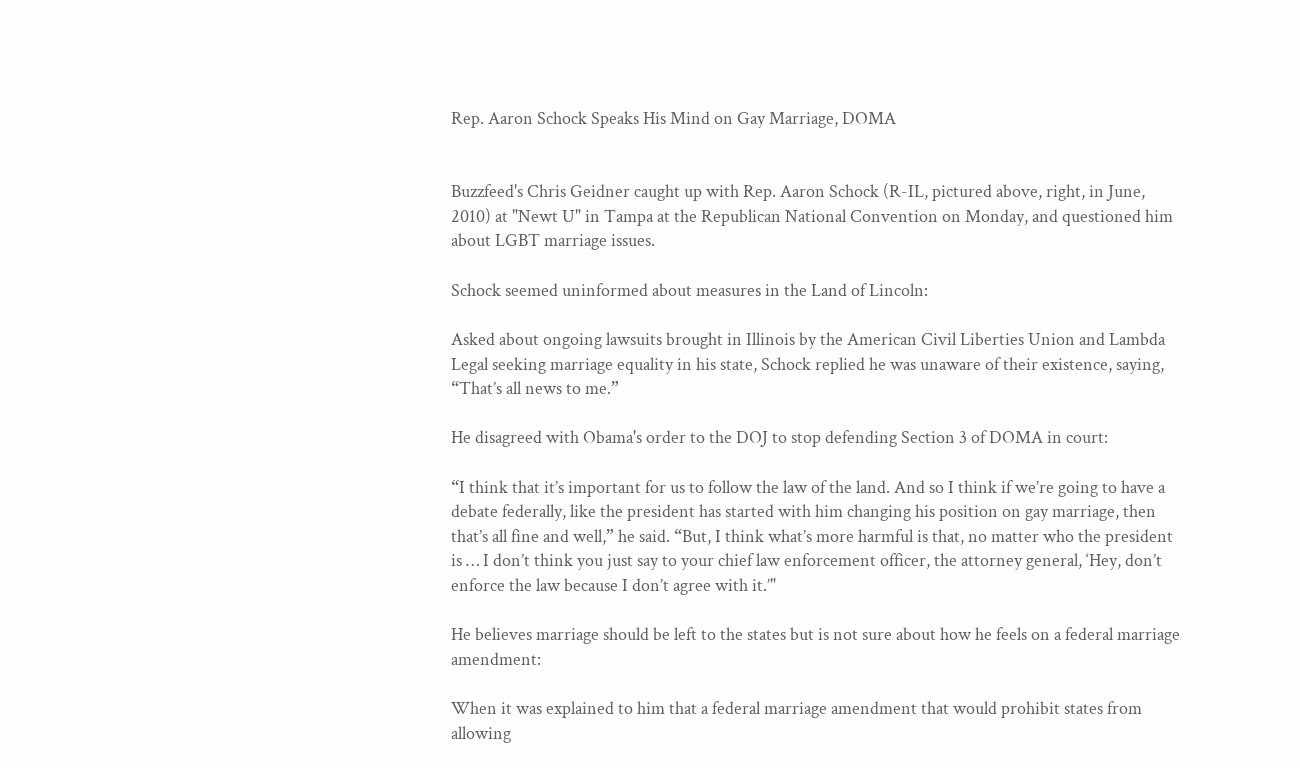Rep. Aaron Schock Speaks His Mind on Gay Marriage, DOMA


Buzzfeed's Chris Geidner caught up with Rep. Aaron Schock (R-IL, pictured above, right, in June, 2010) at "Newt U" in Tampa at the Republican National Convention on Monday, and questioned him about LGBT marriage issues.

Schock seemed uninformed about measures in the Land of Lincoln:

Asked about ongoing lawsuits brought in Illinois by the American Civil Liberties Union and Lambda Legal seeking marriage equality in his state, Schock replied he was unaware of their existence, saying, “That’s all news to me.”

He disagreed with Obama's order to the DOJ to stop defending Section 3 of DOMA in court:

“I think that it’s important for us to follow the law of the land. And so I think if we’re going to have a debate federally, like the president has started with him changing his position on gay marriage, then that’s all fine and well,” he said. “But, I think what’s more harmful is that, no matter who the president is … I don’t think you just say to your chief law enforcement officer, the attorney general, ‘Hey, don’t enforce the law because I don’t agree with it.’"

He believes marriage should be left to the states but is not sure about how he feels on a federal marriage amendment:

When it was explained to him that a federal marriage amendment that would prohibit states from allowing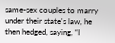same-sex couples to marry under their state's law, he then hedged, saying, “I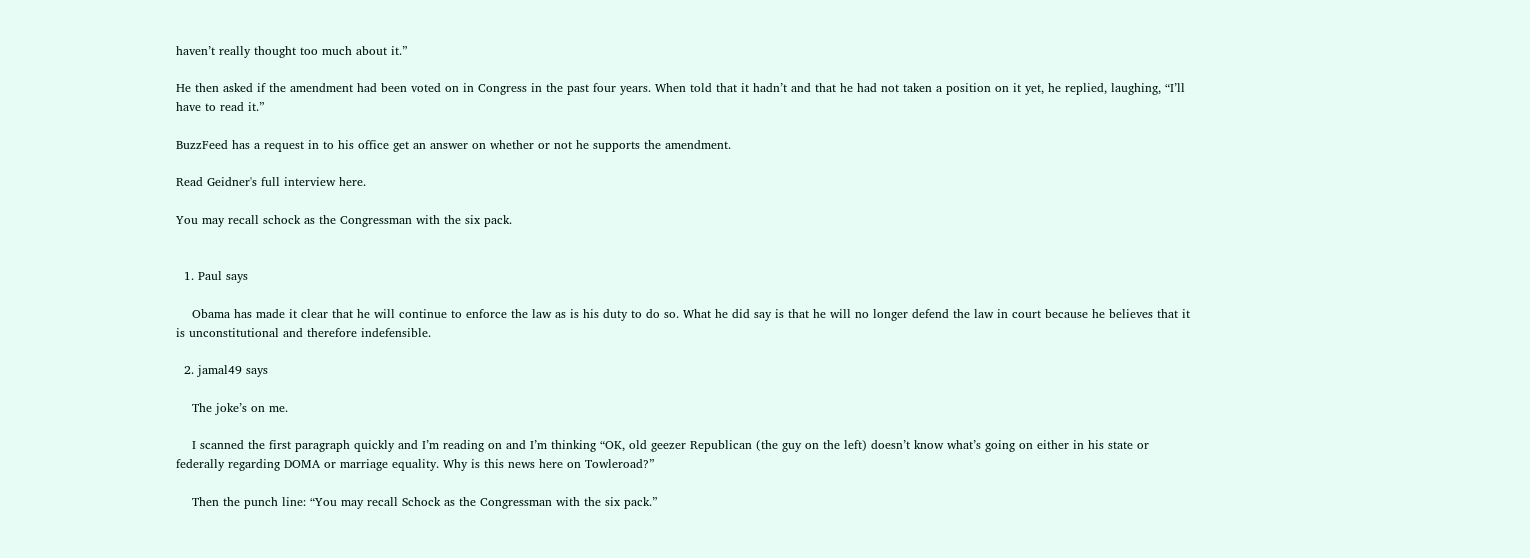haven’t really thought too much about it.”

He then asked if the amendment had been voted on in Congress in the past four years. When told that it hadn’t and that he had not taken a position on it yet, he replied, laughing, “I’ll have to read it.”

BuzzFeed has a request in to his office get an answer on whether or not he supports the amendment.

Read Geidner's full interview here.

You may recall schock as the Congressman with the six pack.


  1. Paul says

    Obama has made it clear that he will continue to enforce the law as is his duty to do so. What he did say is that he will no longer defend the law in court because he believes that it is unconstitutional and therefore indefensible.

  2. jamal49 says

    The joke’s on me.

    I scanned the first paragraph quickly and I’m reading on and I’m thinking “OK, old geezer Republican (the guy on the left) doesn’t know what’s going on either in his state or federally regarding DOMA or marriage equality. Why is this news here on Towleroad?”

    Then the punch line: “You may recall Schock as the Congressman with the six pack.”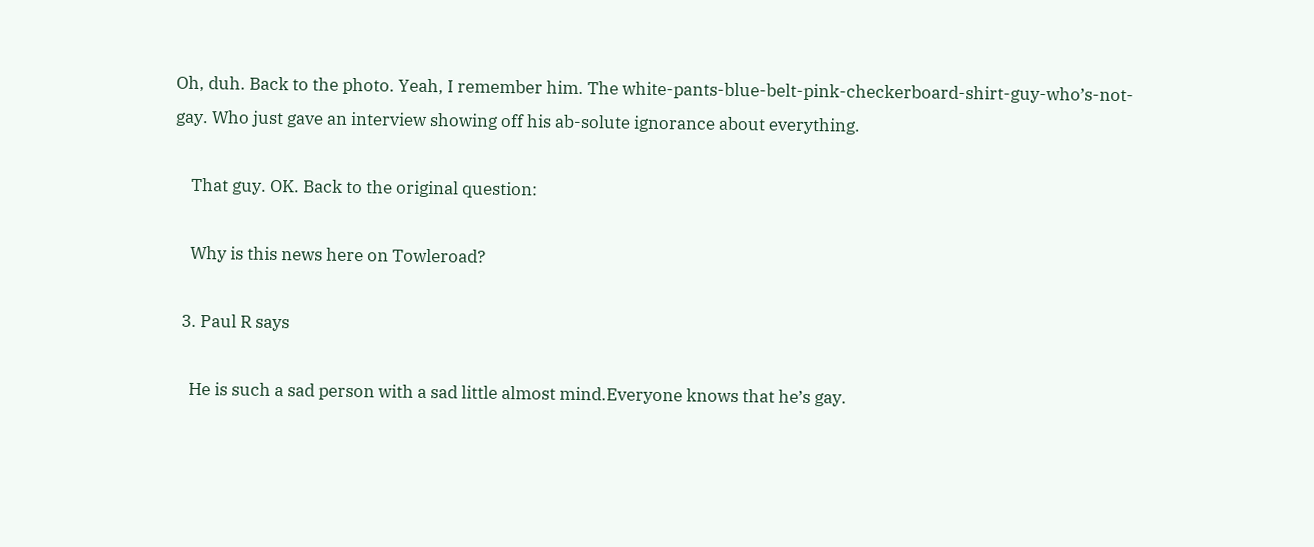Oh, duh. Back to the photo. Yeah, I remember him. The white-pants-blue-belt-pink-checkerboard-shirt-guy-who’s-not-gay. Who just gave an interview showing off his ab-solute ignorance about everything.

    That guy. OK. Back to the original question:

    Why is this news here on Towleroad?

  3. Paul R says

    He is such a sad person with a sad little almost mind.Everyone knows that he’s gay.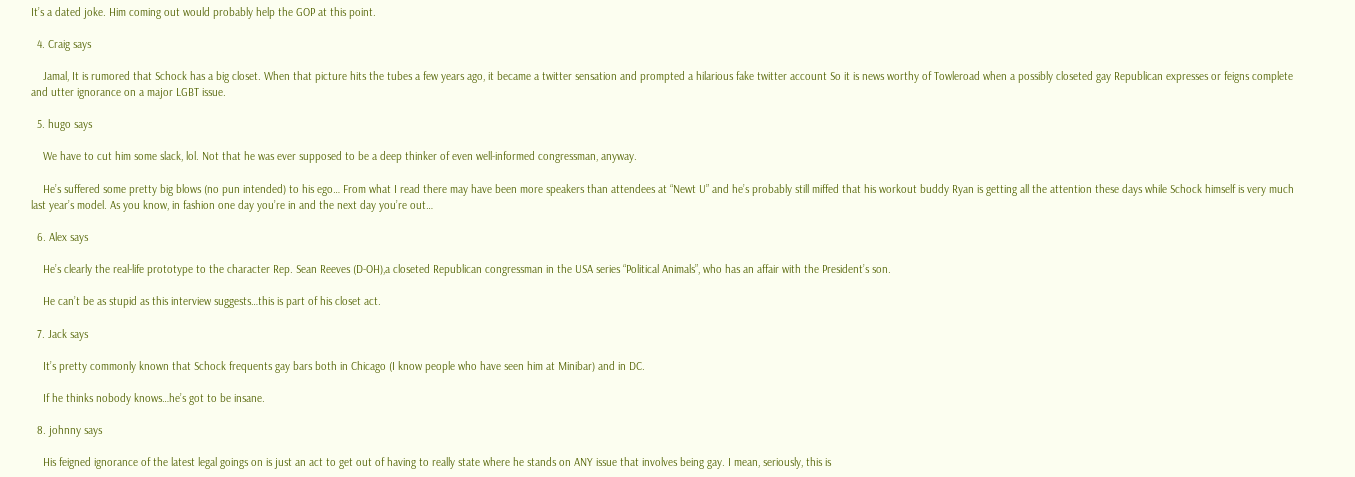It’s a dated joke. Him coming out would probably help the GOP at this point.

  4. Craig says

    Jamal, It is rumored that Schock has a big closet. When that picture hits the tubes a few years ago, it became a twitter sensation and prompted a hilarious fake twitter account So it is news worthy of Towleroad when a possibly closeted gay Republican expresses or feigns complete and utter ignorance on a major LGBT issue.

  5. hugo says

    We have to cut him some slack, lol. Not that he was ever supposed to be a deep thinker of even well-informed congressman, anyway.

    He’s suffered some pretty big blows (no pun intended) to his ego… From what I read there may have been more speakers than attendees at “Newt U” and he’s probably still miffed that his workout buddy Ryan is getting all the attention these days while Schock himself is very much last year’s model. As you know, in fashion one day you’re in and the next day you’re out…

  6. Alex says

    He’s clearly the real-life prototype to the character Rep. Sean Reeves (D-OH),a closeted Republican congressman in the USA series “Political Animals”, who has an affair with the President’s son.

    He can’t be as stupid as this interview suggests…this is part of his closet act.

  7. Jack says

    It’s pretty commonly known that Schock frequents gay bars both in Chicago (I know people who have seen him at Minibar) and in DC.

    If he thinks nobody knows…he’s got to be insane.

  8. johnny says

    His feigned ignorance of the latest legal goings on is just an act to get out of having to really state where he stands on ANY issue that involves being gay. I mean, seriously, this is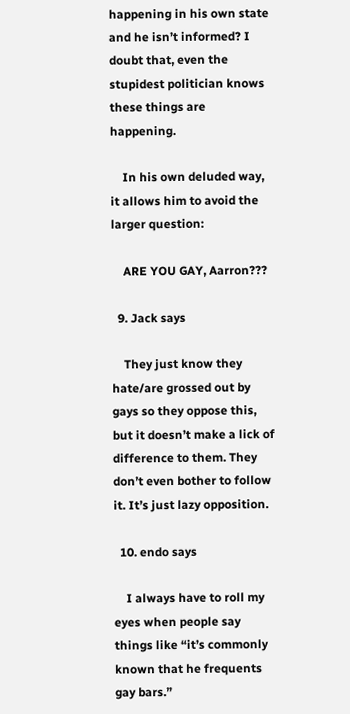happening in his own state and he isn’t informed? I doubt that, even the stupidest politician knows these things are happening.

    In his own deluded way, it allows him to avoid the larger question:

    ARE YOU GAY, Aarron???

  9. Jack says

    They just know they hate/are grossed out by gays so they oppose this, but it doesn’t make a lick of difference to them. They don’t even bother to follow it. It’s just lazy opposition.

  10. endo says

    I always have to roll my eyes when people say things like “it’s commonly known that he frequents gay bars.”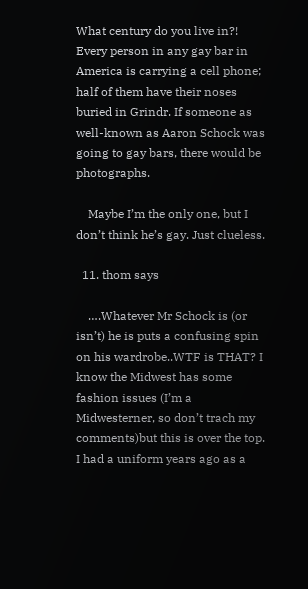What century do you live in?! Every person in any gay bar in America is carrying a cell phone; half of them have their noses buried in Grindr. If someone as well-known as Aaron Schock was going to gay bars, there would be photographs.

    Maybe I’m the only one, but I don’t think he’s gay. Just clueless.

  11. thom says

    ….Whatever Mr Schock is (or isn’t) he is puts a confusing spin on his wardrobe..WTF is THAT? I know the Midwest has some fashion issues (I’m a Midwesterner, so don’t trach my comments)but this is over the top. I had a uniform years ago as a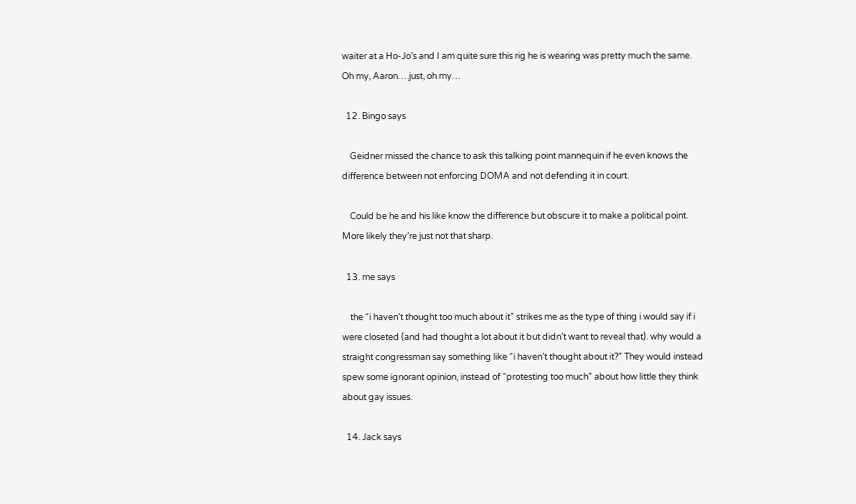waiter at a Ho-Jo’s and I am quite sure this rig he is wearing was pretty much the same. Oh my, Aaron….just, oh my…

  12. Bingo says

    Geidner missed the chance to ask this talking point mannequin if he even knows the difference between not enforcing DOMA and not defending it in court.

    Could be he and his like know the difference but obscure it to make a political point. More likely they’re just not that sharp.

  13. me says

    the “i haven’t thought too much about it” strikes me as the type of thing i would say if i were closeted (and had thought a lot about it but didn’t want to reveal that). why would a straight congressman say something like “i haven’t thought about it?” They would instead spew some ignorant opinion, instead of “protesting too much” about how little they think about gay issues.

  14. Jack says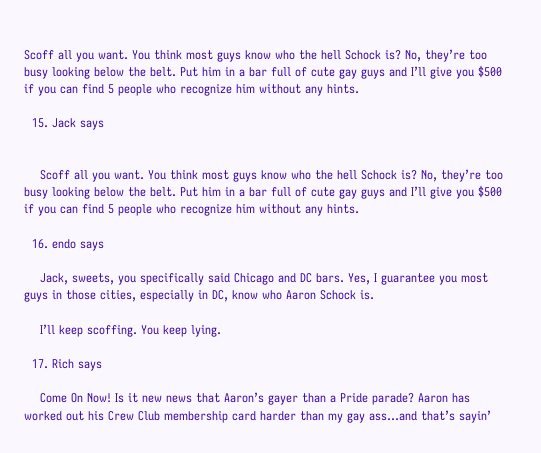Scoff all you want. You think most guys know who the hell Schock is? No, they’re too busy looking below the belt. Put him in a bar full of cute gay guys and I’ll give you $500 if you can find 5 people who recognize him without any hints.

  15. Jack says


    Scoff all you want. You think most guys know who the hell Schock is? No, they’re too busy looking below the belt. Put him in a bar full of cute gay guys and I’ll give you $500 if you can find 5 people who recognize him without any hints.

  16. endo says

    Jack, sweets, you specifically said Chicago and DC bars. Yes, I guarantee you most guys in those cities, especially in DC, know who Aaron Schock is.

    I’ll keep scoffing. You keep lying.

  17. Rich says

    Come On Now! Is it new news that Aaron’s gayer than a Pride parade? Aaron has worked out his Crew Club membership card harder than my gay ass…and that’s sayin’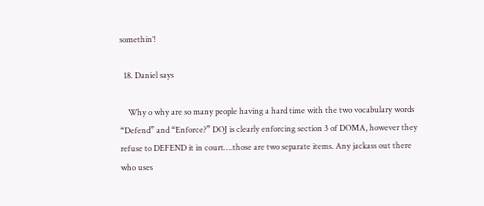somethin’!

  18. Daniel says

    Why o why are so many people having a hard time with the two vocabulary words “Defend” and “Enforce?” DOJ is clearly enforcing section 3 of DOMA, however they refuse to DEFEND it in court….those are two separate items. Any jackass out there who uses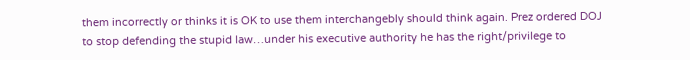them incorrectly or thinks it is OK to use them interchangebly should think again. Prez ordered DOJ to stop defending the stupid law…under his executive authority he has the right/privilege to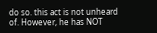do so. this act is not unheard of. However, he has NOT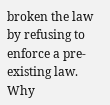broken the law by refusing to enforce a pre-existing law. Why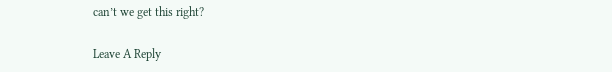can’t we get this right?

Leave A Reply